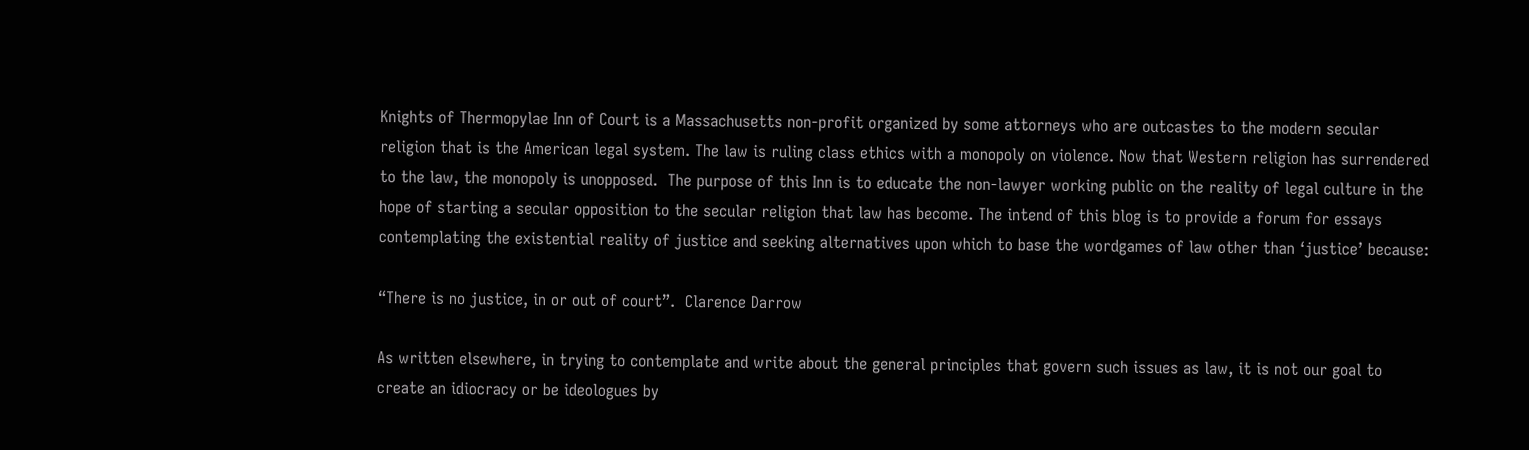Knights of Thermopylae Inn of Court is a Massachusetts non-profit organized by some attorneys who are outcastes to the modern secular religion that is the American legal system. The law is ruling class ethics with a monopoly on violence. Now that Western religion has surrendered to the law, the monopoly is unopposed.  The purpose of this Inn is to educate the non-lawyer working public on the reality of legal culture in the hope of starting a secular opposition to the secular religion that law has become. The intend of this blog is to provide a forum for essays contemplating the existential reality of justice and seeking alternatives upon which to base the wordgames of law other than ‘justice’ because:

“There is no justice, in or out of court”.  Clarence Darrow

As written elsewhere, in trying to contemplate and write about the general principles that govern such issues as law, it is not our goal to create an idiocracy or be ideologues by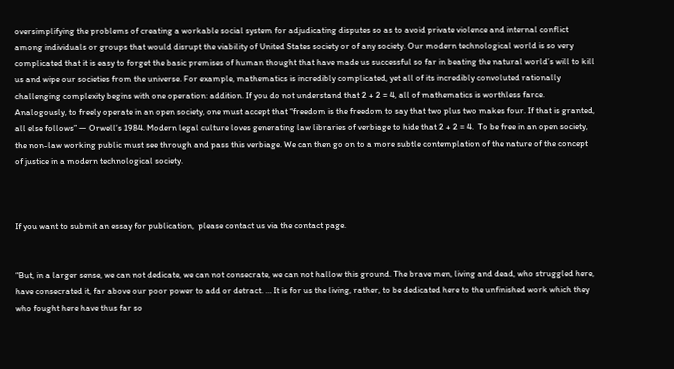oversimplifying the problems of creating a workable social system for adjudicating disputes so as to avoid private violence and internal conflict among individuals or groups that would disrupt the viability of United States society or of any society. Our modern technological world is so very complicated that it is easy to forget the basic premises of human thought that have made us successful so far in beating the natural world’s will to kill us and wipe our societies from the universe. For example, mathematics is incredibly complicated, yet all of its incredibly convoluted rationally challenging complexity begins with one operation: addition. If you do not understand that 2 + 2 = 4, all of mathematics is worthless farce. Analogously, to freely operate in an open society, one must accept that “freedom is the freedom to say that two plus two makes four. If that is granted, all else follows” — Orwell’s 1984. Modern legal culture loves generating law libraries of verbiage to hide that 2 + 2 = 4.  To be free in an open society, the non-law working public must see through and pass this verbiage. We can then go on to a more subtle contemplation of the nature of the concept of justice in a modern technological society.



If you want to submit an essay for publication,  please contact us via the contact page.


“But, in a larger sense, we can not dedicate, we can not consecrate, we can not hallow this ground. The brave men, living and dead, who struggled here, have consecrated it, far above our poor power to add or detract. … It is for us the living, rather, to be dedicated here to the unfinished work which they who fought here have thus far so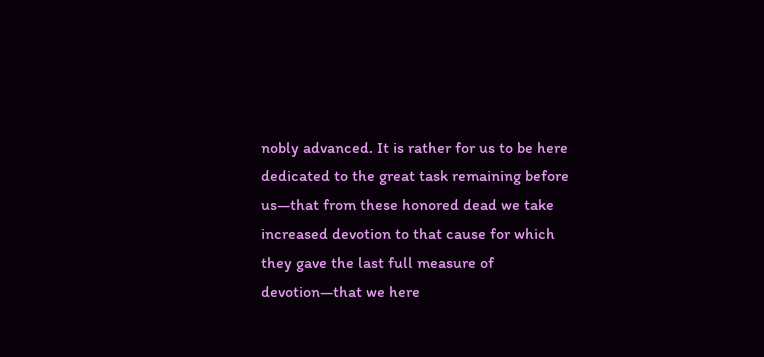nobly advanced. It is rather for us to be here dedicated to the great task remaining before us—that from these honored dead we take increased devotion to that cause for which they gave the last full measure of devotion—that we here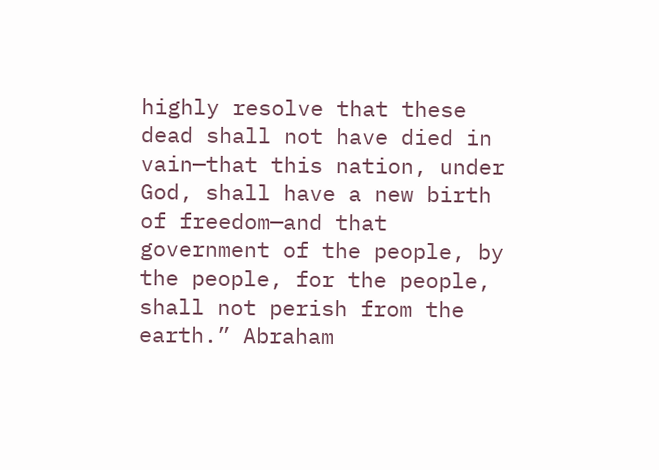highly resolve that these dead shall not have died in vain—that this nation, under God, shall have a new birth of freedom—and that government of the people, by the people, for the people, shall not perish from the earth.” Abraham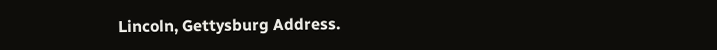Lincoln, Gettysburg Address.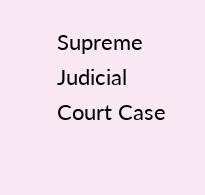Supreme Judicial Court Case